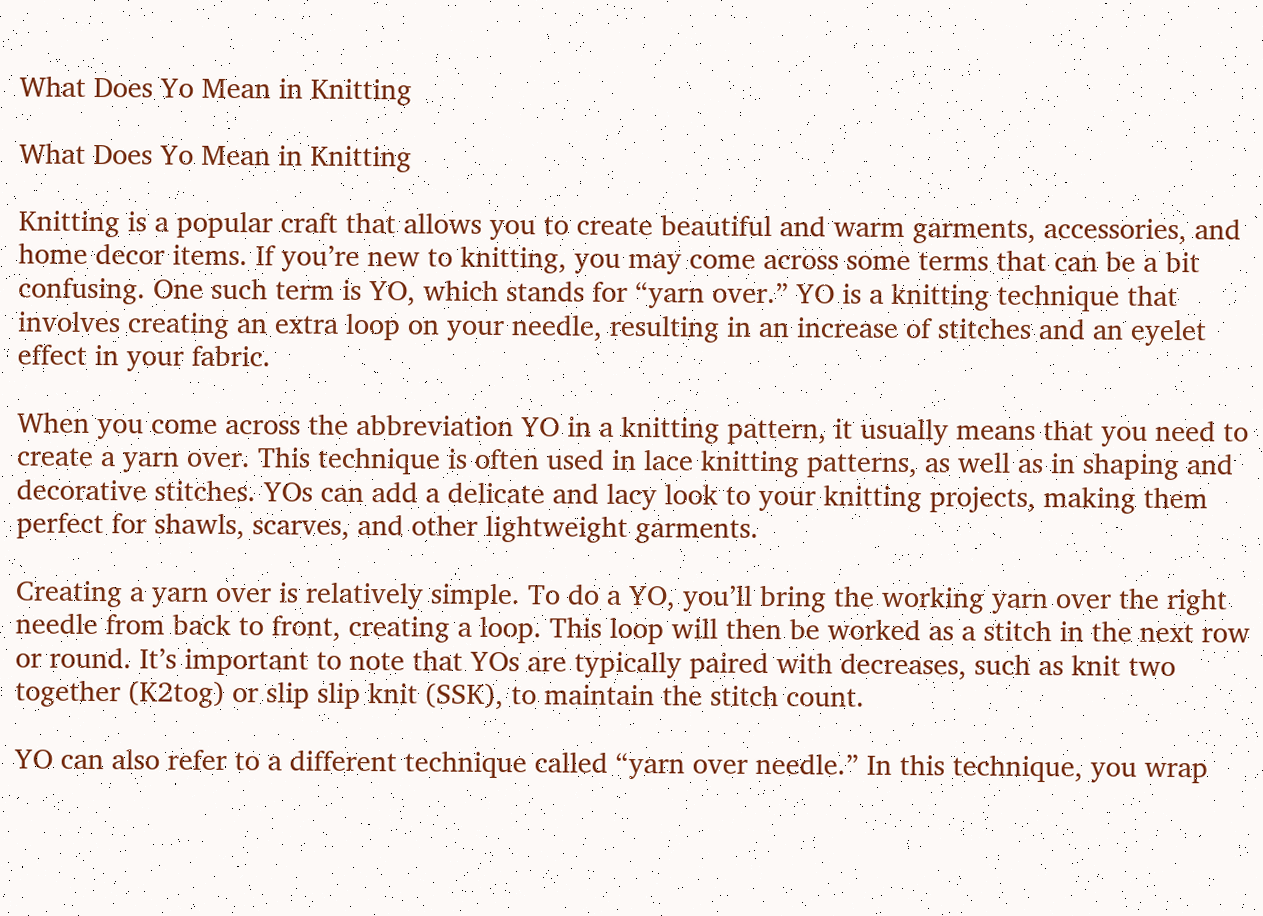What Does Yo Mean in Knitting

What Does Yo Mean in Knitting

Knitting is a popular craft that allows you to create beautiful and warm garments, accessories, and home decor items. If you’re new to knitting, you may come across some terms that can be a bit confusing. One such term is YO, which stands for “yarn over.” YO is a knitting technique that involves creating an extra loop on your needle, resulting in an increase of stitches and an eyelet effect in your fabric.

When you come across the abbreviation YO in a knitting pattern, it usually means that you need to create a yarn over. This technique is often used in lace knitting patterns, as well as in shaping and decorative stitches. YOs can add a delicate and lacy look to your knitting projects, making them perfect for shawls, scarves, and other lightweight garments.

Creating a yarn over is relatively simple. To do a YO, you’ll bring the working yarn over the right needle from back to front, creating a loop. This loop will then be worked as a stitch in the next row or round. It’s important to note that YOs are typically paired with decreases, such as knit two together (K2tog) or slip slip knit (SSK), to maintain the stitch count.

YO can also refer to a different technique called “yarn over needle.” In this technique, you wrap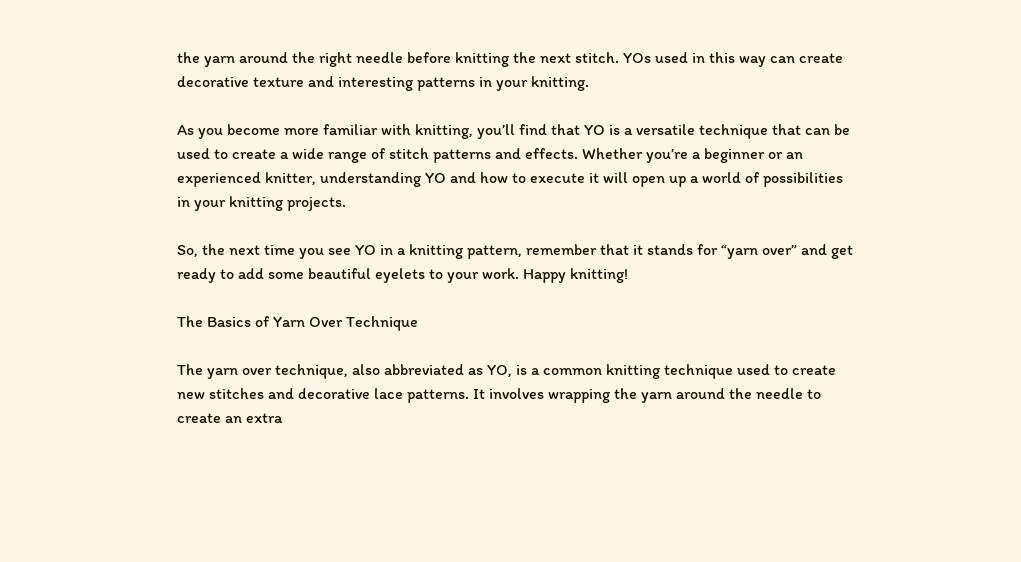the yarn around the right needle before knitting the next stitch. YOs used in this way can create decorative texture and interesting patterns in your knitting.

As you become more familiar with knitting, you’ll find that YO is a versatile technique that can be used to create a wide range of stitch patterns and effects. Whether you’re a beginner or an experienced knitter, understanding YO and how to execute it will open up a world of possibilities in your knitting projects.

So, the next time you see YO in a knitting pattern, remember that it stands for “yarn over” and get ready to add some beautiful eyelets to your work. Happy knitting!

The Basics of Yarn Over Technique

The yarn over technique, also abbreviated as YO, is a common knitting technique used to create new stitches and decorative lace patterns. It involves wrapping the yarn around the needle to create an extra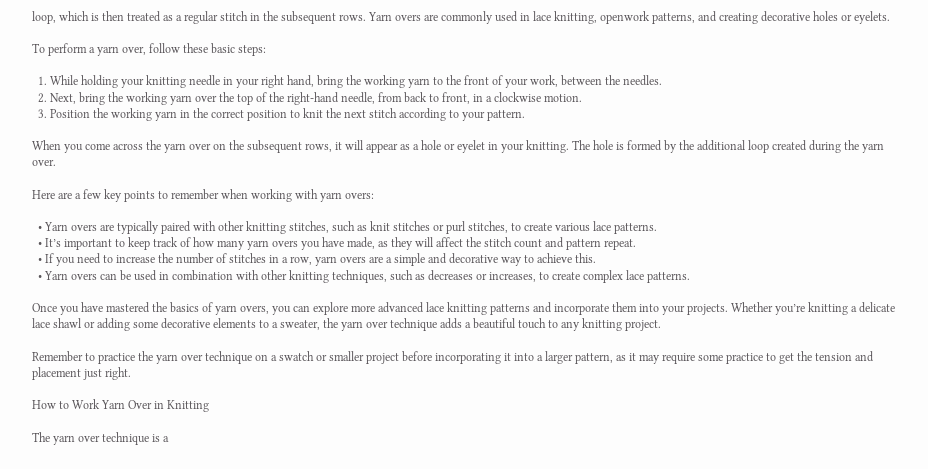loop, which is then treated as a regular stitch in the subsequent rows. Yarn overs are commonly used in lace knitting, openwork patterns, and creating decorative holes or eyelets.

To perform a yarn over, follow these basic steps:

  1. While holding your knitting needle in your right hand, bring the working yarn to the front of your work, between the needles.
  2. Next, bring the working yarn over the top of the right-hand needle, from back to front, in a clockwise motion.
  3. Position the working yarn in the correct position to knit the next stitch according to your pattern.

When you come across the yarn over on the subsequent rows, it will appear as a hole or eyelet in your knitting. The hole is formed by the additional loop created during the yarn over.

Here are a few key points to remember when working with yarn overs:

  • Yarn overs are typically paired with other knitting stitches, such as knit stitches or purl stitches, to create various lace patterns.
  • It’s important to keep track of how many yarn overs you have made, as they will affect the stitch count and pattern repeat.
  • If you need to increase the number of stitches in a row, yarn overs are a simple and decorative way to achieve this.
  • Yarn overs can be used in combination with other knitting techniques, such as decreases or increases, to create complex lace patterns.

Once you have mastered the basics of yarn overs, you can explore more advanced lace knitting patterns and incorporate them into your projects. Whether you’re knitting a delicate lace shawl or adding some decorative elements to a sweater, the yarn over technique adds a beautiful touch to any knitting project.

Remember to practice the yarn over technique on a swatch or smaller project before incorporating it into a larger pattern, as it may require some practice to get the tension and placement just right.

How to Work Yarn Over in Knitting

The yarn over technique is a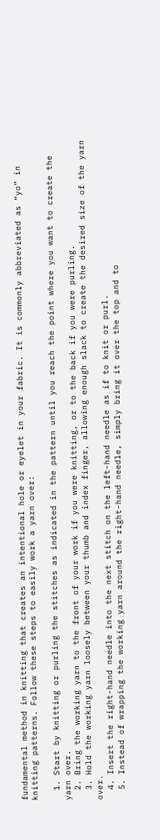fundamental method in knitting that creates an intentional hole or eyelet in your fabric. It is commonly abbreviated as “yo” in knitting patterns. Follow these steps to easily work a yarn over:

  1. Start by knitting or purling the stitches as indicated in the pattern until you reach the point where you want to create the yarn over.
  2. Bring the working yarn to the front of your work if you were knitting, or to the back if you were purling.
  3. Hold the working yarn loosely between your thumb and index finger, allowing enough slack to create the desired size of the yarn over.
  4. Insert the right-hand needle into the next stitch on the left-hand needle as if to knit or purl.
  5. Instead of wrapping the working yarn around the right-hand needle, simply bring it over the top and to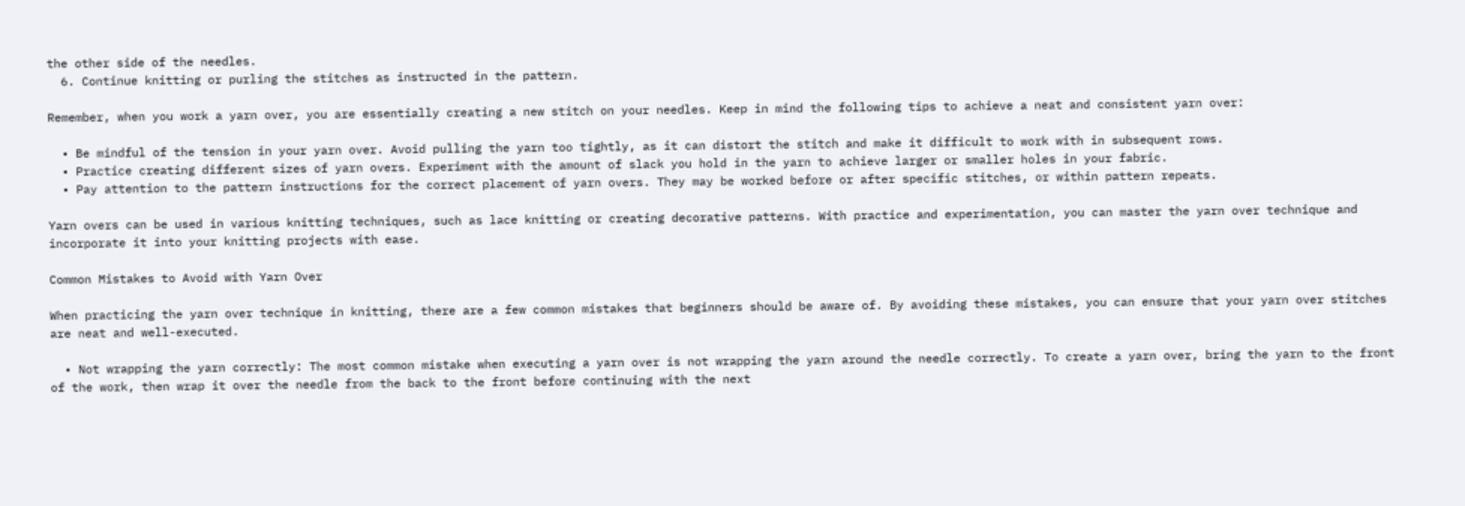the other side of the needles.
  6. Continue knitting or purling the stitches as instructed in the pattern.

Remember, when you work a yarn over, you are essentially creating a new stitch on your needles. Keep in mind the following tips to achieve a neat and consistent yarn over:

  • Be mindful of the tension in your yarn over. Avoid pulling the yarn too tightly, as it can distort the stitch and make it difficult to work with in subsequent rows.
  • Practice creating different sizes of yarn overs. Experiment with the amount of slack you hold in the yarn to achieve larger or smaller holes in your fabric.
  • Pay attention to the pattern instructions for the correct placement of yarn overs. They may be worked before or after specific stitches, or within pattern repeats.

Yarn overs can be used in various knitting techniques, such as lace knitting or creating decorative patterns. With practice and experimentation, you can master the yarn over technique and incorporate it into your knitting projects with ease.

Common Mistakes to Avoid with Yarn Over

When practicing the yarn over technique in knitting, there are a few common mistakes that beginners should be aware of. By avoiding these mistakes, you can ensure that your yarn over stitches are neat and well-executed.

  • Not wrapping the yarn correctly: The most common mistake when executing a yarn over is not wrapping the yarn around the needle correctly. To create a yarn over, bring the yarn to the front of the work, then wrap it over the needle from the back to the front before continuing with the next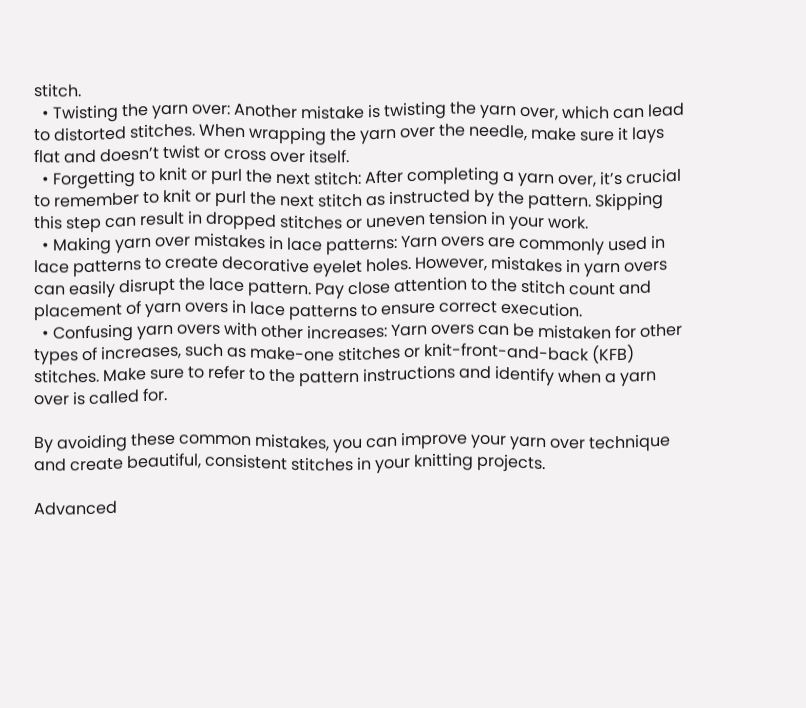stitch.
  • Twisting the yarn over: Another mistake is twisting the yarn over, which can lead to distorted stitches. When wrapping the yarn over the needle, make sure it lays flat and doesn’t twist or cross over itself.
  • Forgetting to knit or purl the next stitch: After completing a yarn over, it’s crucial to remember to knit or purl the next stitch as instructed by the pattern. Skipping this step can result in dropped stitches or uneven tension in your work.
  • Making yarn over mistakes in lace patterns: Yarn overs are commonly used in lace patterns to create decorative eyelet holes. However, mistakes in yarn overs can easily disrupt the lace pattern. Pay close attention to the stitch count and placement of yarn overs in lace patterns to ensure correct execution.
  • Confusing yarn overs with other increases: Yarn overs can be mistaken for other types of increases, such as make-one stitches or knit-front-and-back (KFB) stitches. Make sure to refer to the pattern instructions and identify when a yarn over is called for.

By avoiding these common mistakes, you can improve your yarn over technique and create beautiful, consistent stitches in your knitting projects.

Advanced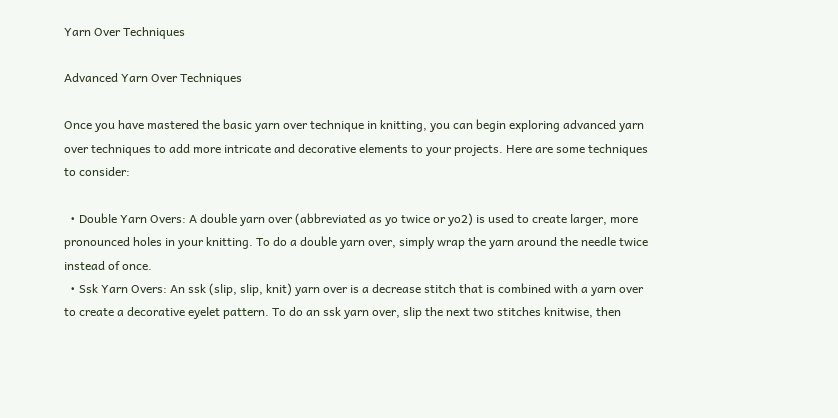Yarn Over Techniques

Advanced Yarn Over Techniques

Once you have mastered the basic yarn over technique in knitting, you can begin exploring advanced yarn over techniques to add more intricate and decorative elements to your projects. Here are some techniques to consider:

  • Double Yarn Overs: A double yarn over (abbreviated as yo twice or yo2) is used to create larger, more pronounced holes in your knitting. To do a double yarn over, simply wrap the yarn around the needle twice instead of once.
  • Ssk Yarn Overs: An ssk (slip, slip, knit) yarn over is a decrease stitch that is combined with a yarn over to create a decorative eyelet pattern. To do an ssk yarn over, slip the next two stitches knitwise, then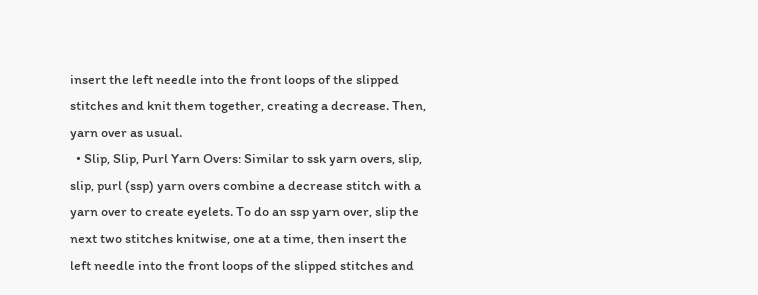insert the left needle into the front loops of the slipped stitches and knit them together, creating a decrease. Then, yarn over as usual.
  • Slip, Slip, Purl Yarn Overs: Similar to ssk yarn overs, slip, slip, purl (ssp) yarn overs combine a decrease stitch with a yarn over to create eyelets. To do an ssp yarn over, slip the next two stitches knitwise, one at a time, then insert the left needle into the front loops of the slipped stitches and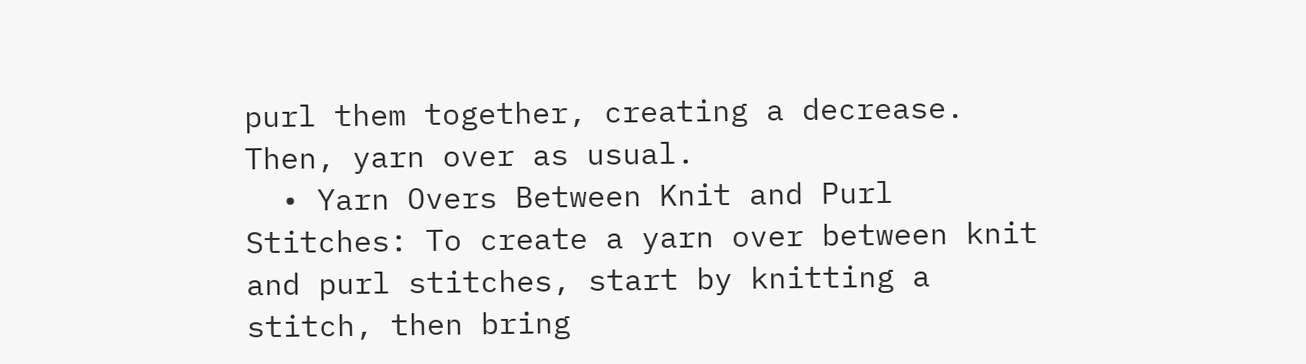purl them together, creating a decrease. Then, yarn over as usual.
  • Yarn Overs Between Knit and Purl Stitches: To create a yarn over between knit and purl stitches, start by knitting a stitch, then bring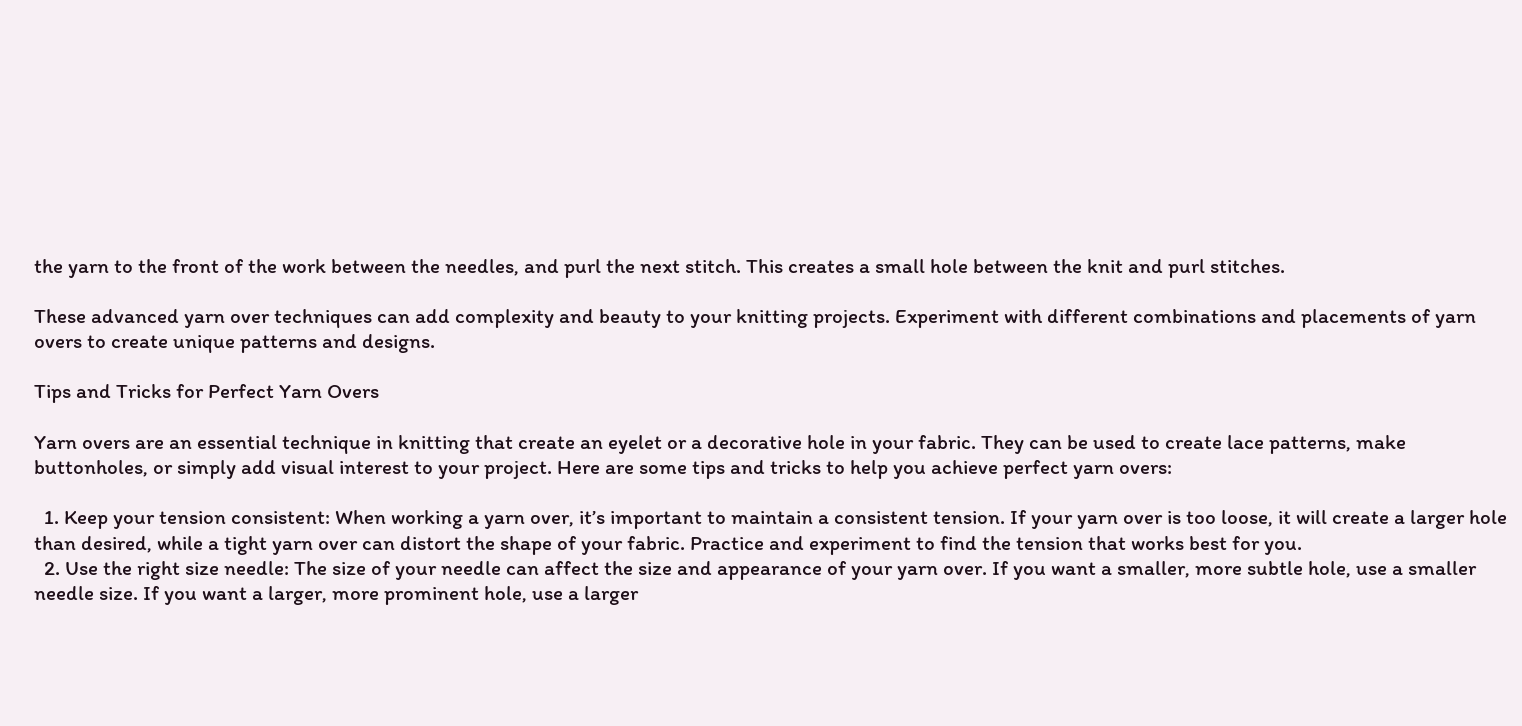the yarn to the front of the work between the needles, and purl the next stitch. This creates a small hole between the knit and purl stitches.

These advanced yarn over techniques can add complexity and beauty to your knitting projects. Experiment with different combinations and placements of yarn overs to create unique patterns and designs.

Tips and Tricks for Perfect Yarn Overs

Yarn overs are an essential technique in knitting that create an eyelet or a decorative hole in your fabric. They can be used to create lace patterns, make buttonholes, or simply add visual interest to your project. Here are some tips and tricks to help you achieve perfect yarn overs:

  1. Keep your tension consistent: When working a yarn over, it’s important to maintain a consistent tension. If your yarn over is too loose, it will create a larger hole than desired, while a tight yarn over can distort the shape of your fabric. Practice and experiment to find the tension that works best for you.
  2. Use the right size needle: The size of your needle can affect the size and appearance of your yarn over. If you want a smaller, more subtle hole, use a smaller needle size. If you want a larger, more prominent hole, use a larger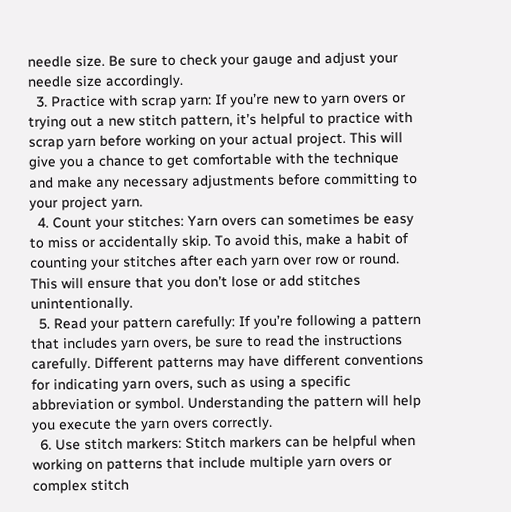needle size. Be sure to check your gauge and adjust your needle size accordingly.
  3. Practice with scrap yarn: If you’re new to yarn overs or trying out a new stitch pattern, it’s helpful to practice with scrap yarn before working on your actual project. This will give you a chance to get comfortable with the technique and make any necessary adjustments before committing to your project yarn.
  4. Count your stitches: Yarn overs can sometimes be easy to miss or accidentally skip. To avoid this, make a habit of counting your stitches after each yarn over row or round. This will ensure that you don’t lose or add stitches unintentionally.
  5. Read your pattern carefully: If you’re following a pattern that includes yarn overs, be sure to read the instructions carefully. Different patterns may have different conventions for indicating yarn overs, such as using a specific abbreviation or symbol. Understanding the pattern will help you execute the yarn overs correctly.
  6. Use stitch markers: Stitch markers can be helpful when working on patterns that include multiple yarn overs or complex stitch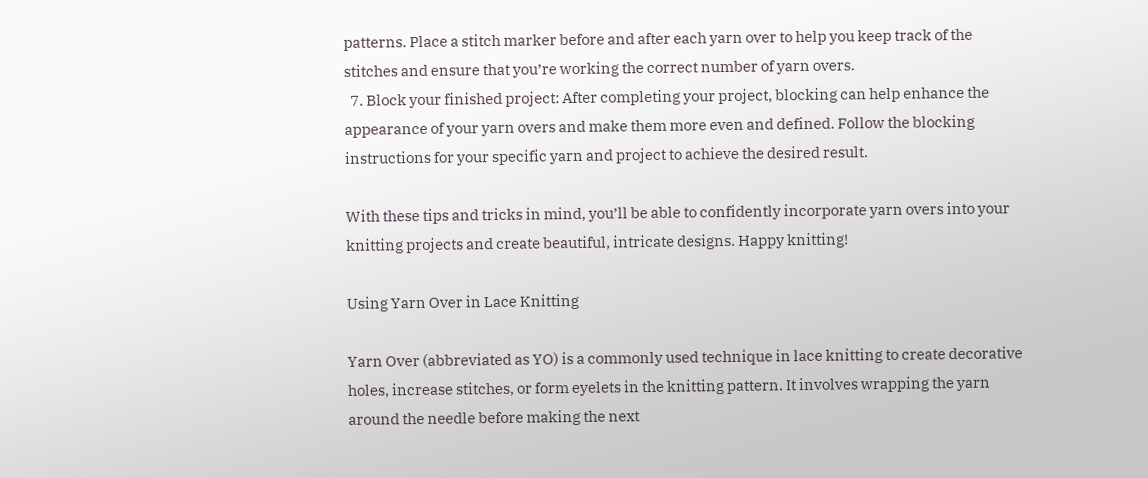patterns. Place a stitch marker before and after each yarn over to help you keep track of the stitches and ensure that you’re working the correct number of yarn overs.
  7. Block your finished project: After completing your project, blocking can help enhance the appearance of your yarn overs and make them more even and defined. Follow the blocking instructions for your specific yarn and project to achieve the desired result.

With these tips and tricks in mind, you’ll be able to confidently incorporate yarn overs into your knitting projects and create beautiful, intricate designs. Happy knitting!

Using Yarn Over in Lace Knitting

Yarn Over (abbreviated as YO) is a commonly used technique in lace knitting to create decorative holes, increase stitches, or form eyelets in the knitting pattern. It involves wrapping the yarn around the needle before making the next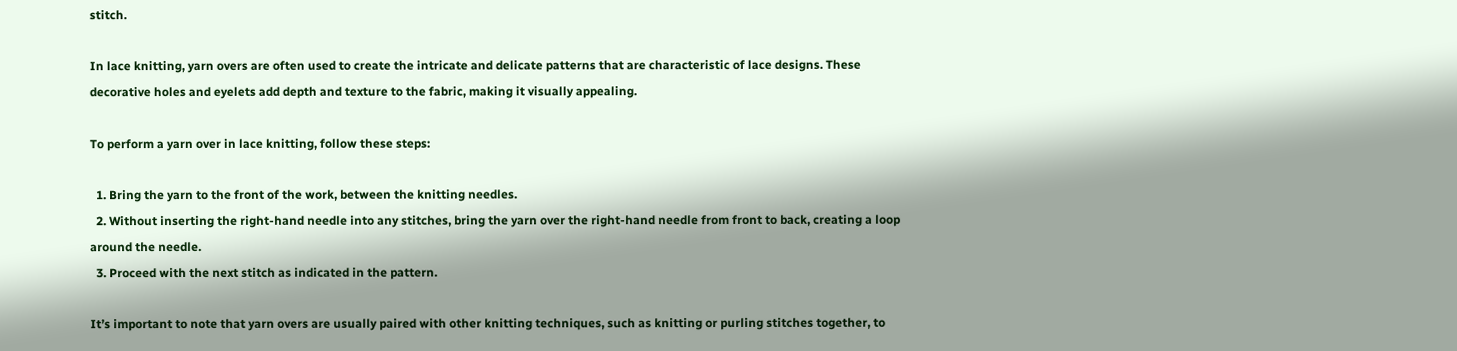stitch.

In lace knitting, yarn overs are often used to create the intricate and delicate patterns that are characteristic of lace designs. These decorative holes and eyelets add depth and texture to the fabric, making it visually appealing.

To perform a yarn over in lace knitting, follow these steps:

  1. Bring the yarn to the front of the work, between the knitting needles.
  2. Without inserting the right-hand needle into any stitches, bring the yarn over the right-hand needle from front to back, creating a loop around the needle.
  3. Proceed with the next stitch as indicated in the pattern.

It’s important to note that yarn overs are usually paired with other knitting techniques, such as knitting or purling stitches together, to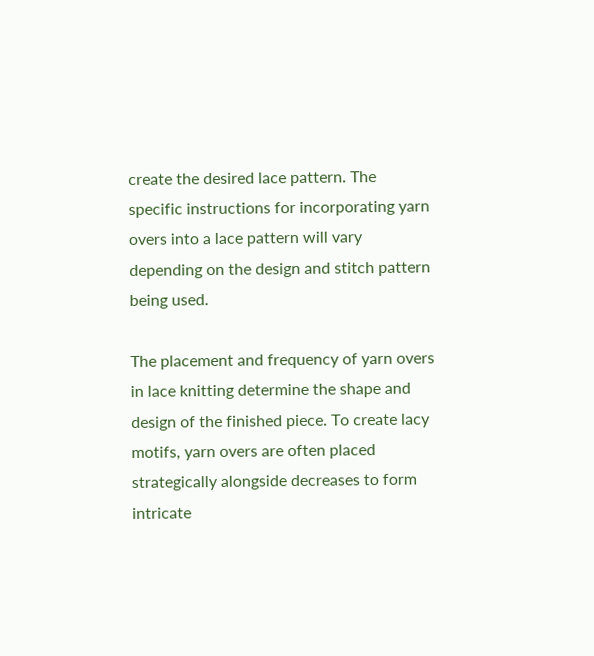create the desired lace pattern. The specific instructions for incorporating yarn overs into a lace pattern will vary depending on the design and stitch pattern being used.

The placement and frequency of yarn overs in lace knitting determine the shape and design of the finished piece. To create lacy motifs, yarn overs are often placed strategically alongside decreases to form intricate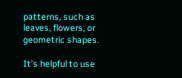patterns, such as leaves, flowers, or geometric shapes.

It’s helpful to use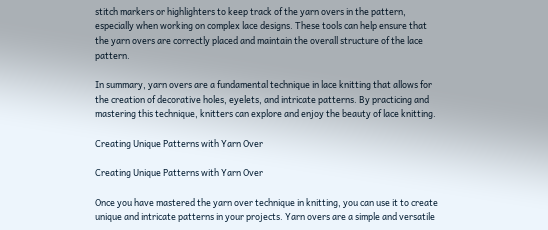stitch markers or highlighters to keep track of the yarn overs in the pattern, especially when working on complex lace designs. These tools can help ensure that the yarn overs are correctly placed and maintain the overall structure of the lace pattern.

In summary, yarn overs are a fundamental technique in lace knitting that allows for the creation of decorative holes, eyelets, and intricate patterns. By practicing and mastering this technique, knitters can explore and enjoy the beauty of lace knitting.

Creating Unique Patterns with Yarn Over

Creating Unique Patterns with Yarn Over

Once you have mastered the yarn over technique in knitting, you can use it to create unique and intricate patterns in your projects. Yarn overs are a simple and versatile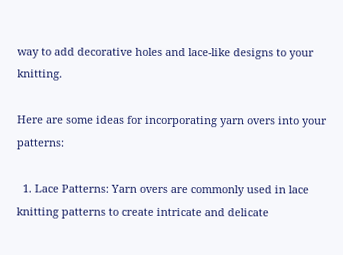way to add decorative holes and lace-like designs to your knitting.

Here are some ideas for incorporating yarn overs into your patterns:

  1. Lace Patterns: Yarn overs are commonly used in lace knitting patterns to create intricate and delicate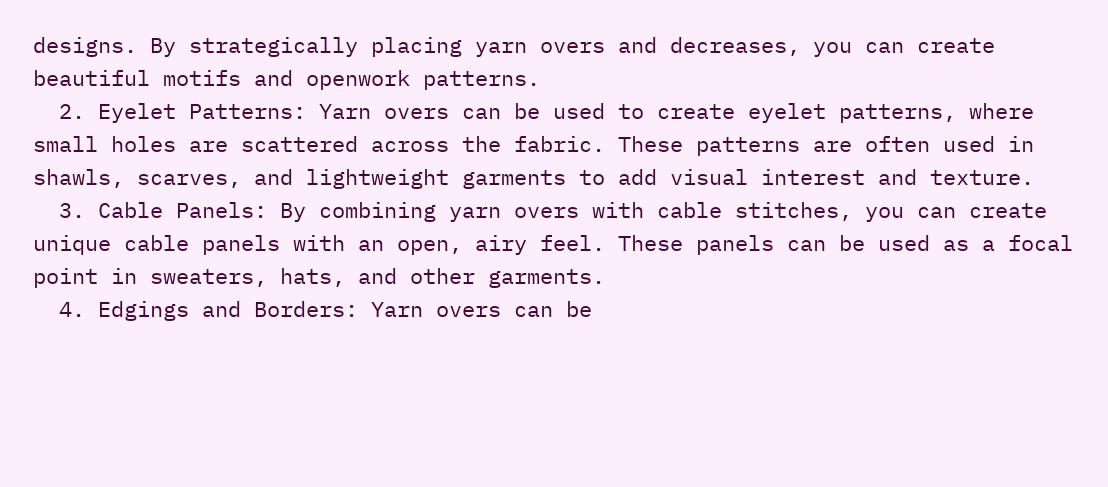designs. By strategically placing yarn overs and decreases, you can create beautiful motifs and openwork patterns.
  2. Eyelet Patterns: Yarn overs can be used to create eyelet patterns, where small holes are scattered across the fabric. These patterns are often used in shawls, scarves, and lightweight garments to add visual interest and texture.
  3. Cable Panels: By combining yarn overs with cable stitches, you can create unique cable panels with an open, airy feel. These panels can be used as a focal point in sweaters, hats, and other garments.
  4. Edgings and Borders: Yarn overs can be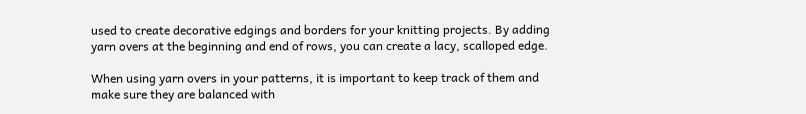used to create decorative edgings and borders for your knitting projects. By adding yarn overs at the beginning and end of rows, you can create a lacy, scalloped edge.

When using yarn overs in your patterns, it is important to keep track of them and make sure they are balanced with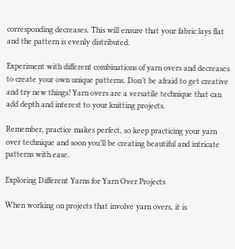corresponding decreases. This will ensure that your fabric lays flat and the pattern is evenly distributed.

Experiment with different combinations of yarn overs and decreases to create your own unique patterns. Don’t be afraid to get creative and try new things! Yarn overs are a versatile technique that can add depth and interest to your knitting projects.

Remember, practice makes perfect, so keep practicing your yarn over technique and soon you’ll be creating beautiful and intricate patterns with ease.

Exploring Different Yarns for Yarn Over Projects

When working on projects that involve yarn overs, it is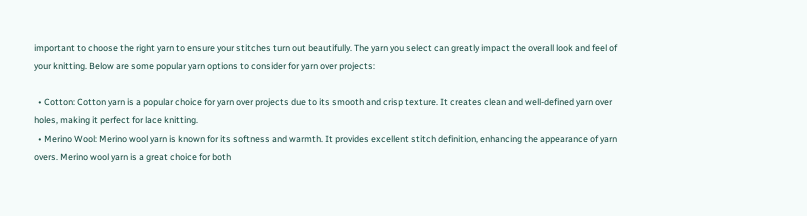important to choose the right yarn to ensure your stitches turn out beautifully. The yarn you select can greatly impact the overall look and feel of your knitting. Below are some popular yarn options to consider for yarn over projects:

  • Cotton: Cotton yarn is a popular choice for yarn over projects due to its smooth and crisp texture. It creates clean and well-defined yarn over holes, making it perfect for lace knitting.
  • Merino Wool: Merino wool yarn is known for its softness and warmth. It provides excellent stitch definition, enhancing the appearance of yarn overs. Merino wool yarn is a great choice for both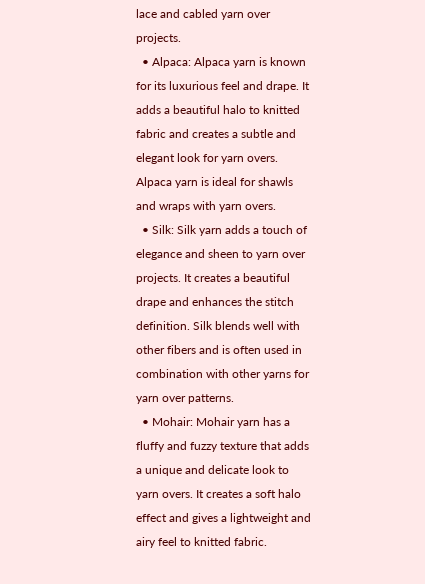lace and cabled yarn over projects.
  • Alpaca: Alpaca yarn is known for its luxurious feel and drape. It adds a beautiful halo to knitted fabric and creates a subtle and elegant look for yarn overs. Alpaca yarn is ideal for shawls and wraps with yarn overs.
  • Silk: Silk yarn adds a touch of elegance and sheen to yarn over projects. It creates a beautiful drape and enhances the stitch definition. Silk blends well with other fibers and is often used in combination with other yarns for yarn over patterns.
  • Mohair: Mohair yarn has a fluffy and fuzzy texture that adds a unique and delicate look to yarn overs. It creates a soft halo effect and gives a lightweight and airy feel to knitted fabric.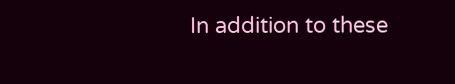In addition to these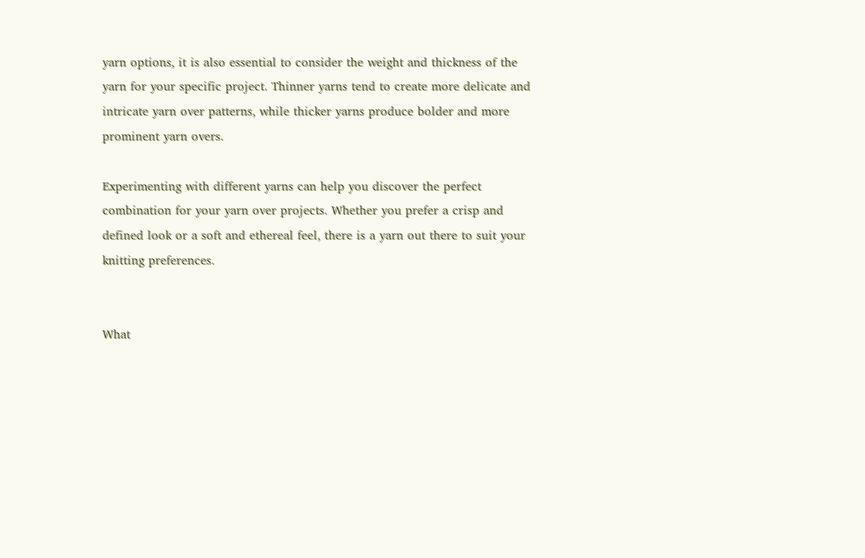yarn options, it is also essential to consider the weight and thickness of the yarn for your specific project. Thinner yarns tend to create more delicate and intricate yarn over patterns, while thicker yarns produce bolder and more prominent yarn overs.

Experimenting with different yarns can help you discover the perfect combination for your yarn over projects. Whether you prefer a crisp and defined look or a soft and ethereal feel, there is a yarn out there to suit your knitting preferences.


What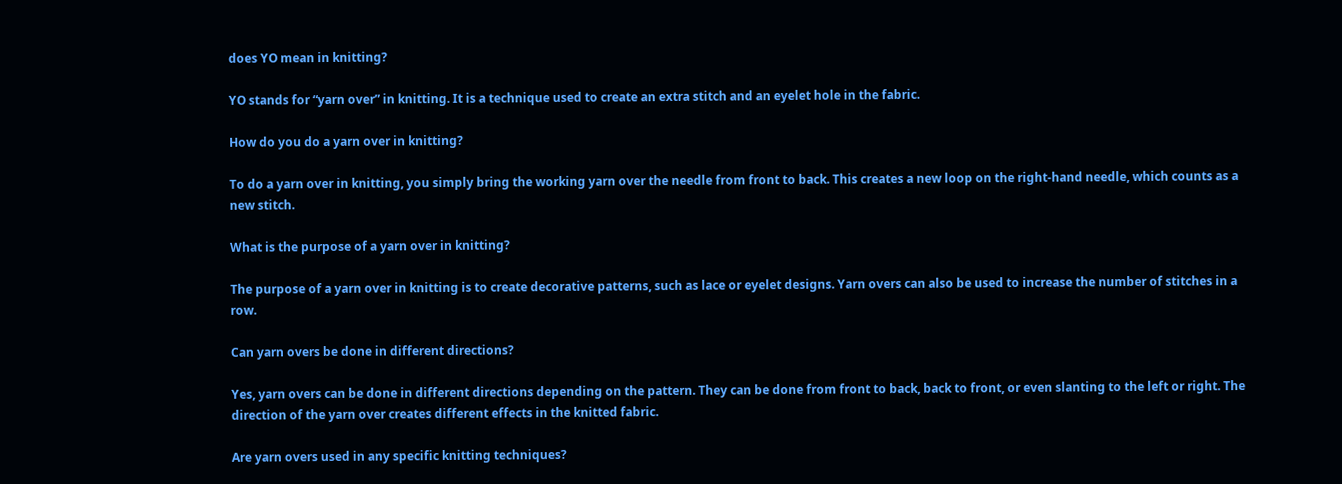does YO mean in knitting?

YO stands for “yarn over” in knitting. It is a technique used to create an extra stitch and an eyelet hole in the fabric.

How do you do a yarn over in knitting?

To do a yarn over in knitting, you simply bring the working yarn over the needle from front to back. This creates a new loop on the right-hand needle, which counts as a new stitch.

What is the purpose of a yarn over in knitting?

The purpose of a yarn over in knitting is to create decorative patterns, such as lace or eyelet designs. Yarn overs can also be used to increase the number of stitches in a row.

Can yarn overs be done in different directions?

Yes, yarn overs can be done in different directions depending on the pattern. They can be done from front to back, back to front, or even slanting to the left or right. The direction of the yarn over creates different effects in the knitted fabric.

Are yarn overs used in any specific knitting techniques?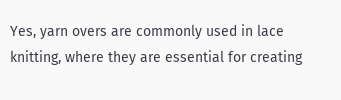Yes, yarn overs are commonly used in lace knitting, where they are essential for creating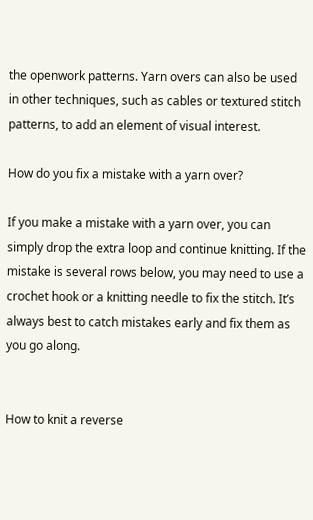the openwork patterns. Yarn overs can also be used in other techniques, such as cables or textured stitch patterns, to add an element of visual interest.

How do you fix a mistake with a yarn over?

If you make a mistake with a yarn over, you can simply drop the extra loop and continue knitting. If the mistake is several rows below, you may need to use a crochet hook or a knitting needle to fix the stitch. It’s always best to catch mistakes early and fix them as you go along.


How to knit a reverse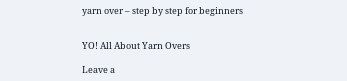yarn over – step by step for beginners


YO! All About Yarn Overs

Leave a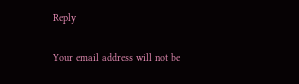Reply

Your email address will not be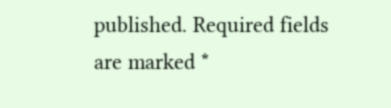published. Required fields are marked *